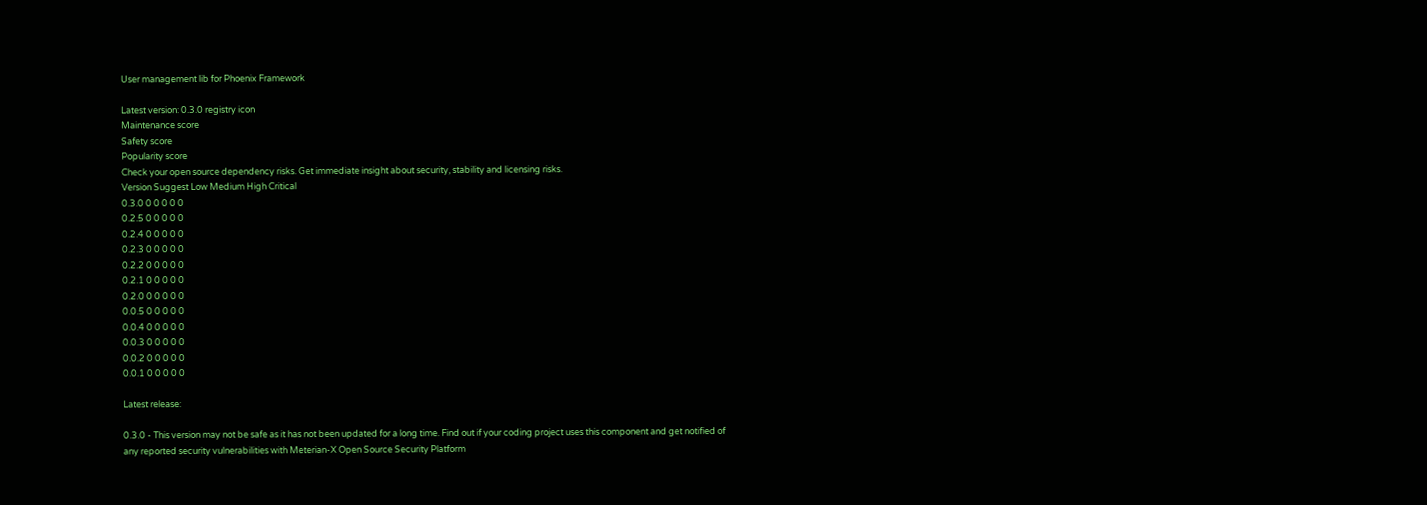User management lib for Phoenix Framework

Latest version: 0.3.0 registry icon
Maintenance score
Safety score
Popularity score
Check your open source dependency risks. Get immediate insight about security, stability and licensing risks.
Version Suggest Low Medium High Critical
0.3.0 0 0 0 0 0
0.2.5 0 0 0 0 0
0.2.4 0 0 0 0 0
0.2.3 0 0 0 0 0
0.2.2 0 0 0 0 0
0.2.1 0 0 0 0 0
0.2.0 0 0 0 0 0
0.0.5 0 0 0 0 0
0.0.4 0 0 0 0 0
0.0.3 0 0 0 0 0
0.0.2 0 0 0 0 0
0.0.1 0 0 0 0 0

Latest release:

0.3.0 - This version may not be safe as it has not been updated for a long time. Find out if your coding project uses this component and get notified of any reported security vulnerabilities with Meterian-X Open Source Security Platform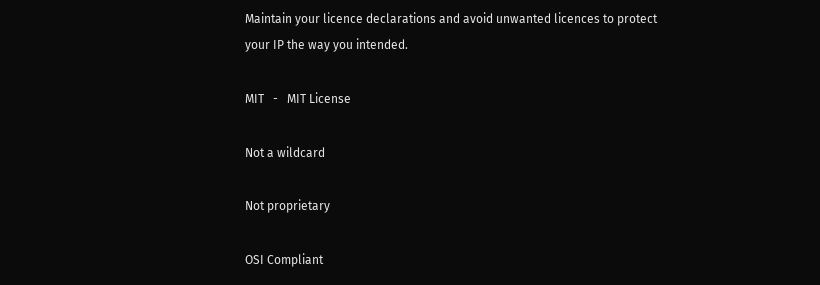Maintain your licence declarations and avoid unwanted licences to protect your IP the way you intended.

MIT   -   MIT License

Not a wildcard

Not proprietary

OSI Compliant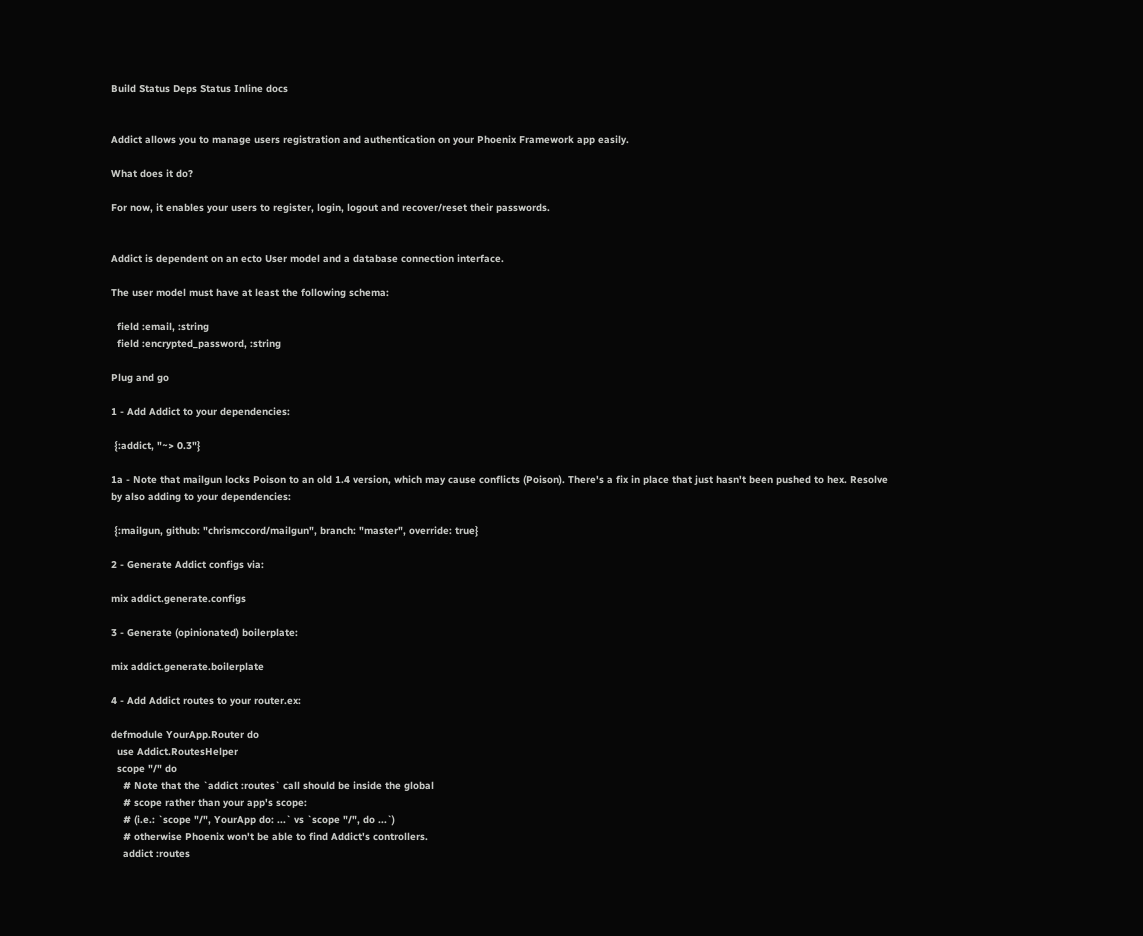Build Status Deps Status Inline docs


Addict allows you to manage users registration and authentication on your Phoenix Framework app easily.

What does it do?

For now, it enables your users to register, login, logout and recover/reset their passwords.


Addict is dependent on an ecto User model and a database connection interface.

The user model must have at least the following schema:

  field :email, :string
  field :encrypted_password, :string

Plug and go

1 - Add Addict to your dependencies:

 {:addict, "~> 0.3"}

1a - Note that mailgun locks Poison to an old 1.4 version, which may cause conflicts (Poison). There's a fix in place that just hasn't been pushed to hex. Resolve by also adding to your dependencies:

 {:mailgun, github: "chrismccord/mailgun", branch: "master", override: true}

2 - Generate Addict configs via:

mix addict.generate.configs

3 - Generate (opinionated) boilerplate:

mix addict.generate.boilerplate

4 - Add Addict routes to your router.ex:

defmodule YourApp.Router do
  use Addict.RoutesHelper
  scope "/" do
    # Note that the `addict :routes` call should be inside the global
    # scope rather than your app's scope:
    # (i.e.: `scope "/", YourApp do: ...` vs `scope "/", do ...`)
    # otherwise Phoenix won't be able to find Addict's controllers.
    addict :routes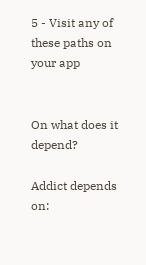5 - Visit any of these paths on your app


On what does it depend?

Addict depends on: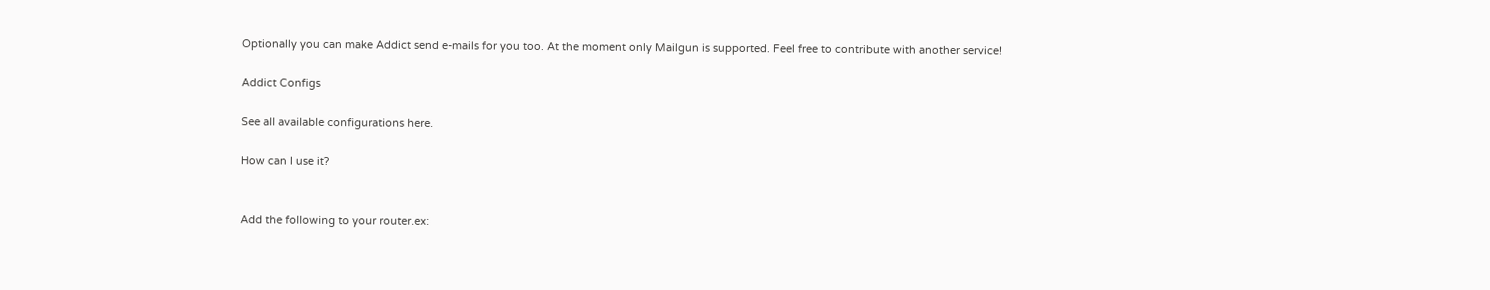Optionally you can make Addict send e-mails for you too. At the moment only Mailgun is supported. Feel free to contribute with another service!

Addict Configs

See all available configurations here.

How can I use it?


Add the following to your router.ex: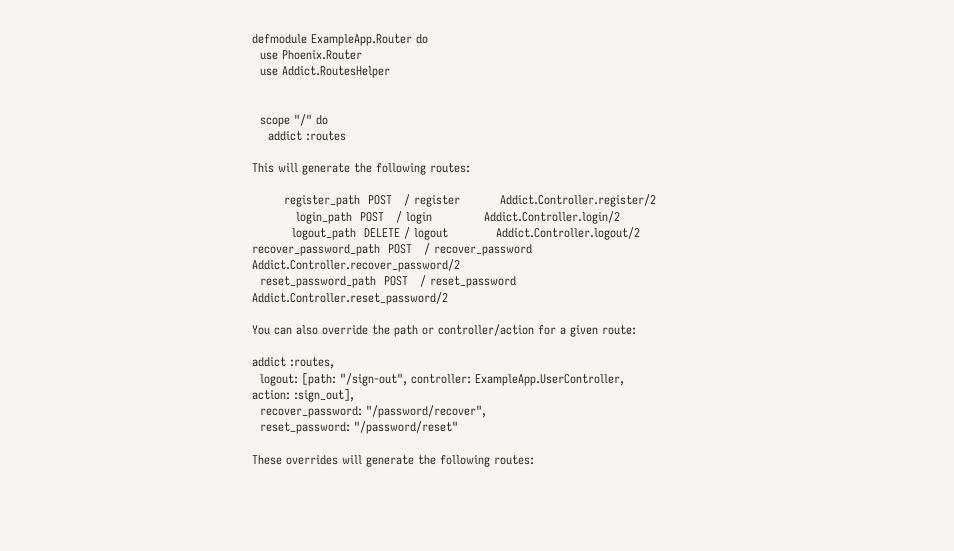defmodule ExampleApp.Router do
  use Phoenix.Router
  use Addict.RoutesHelper


  scope "/" do
    addict :routes

This will generate the following routes:

        register_path  POST   / register          Addict.Controller.register/2
           login_path  POST   / login             Addict.Controller.login/2
          logout_path  DELETE / logout            Addict.Controller.logout/2
recover_password_path  POST   / recover_password  Addict.Controller.recover_password/2
  reset_password_path  POST   / reset_password    Addict.Controller.reset_password/2

You can also override the path or controller/action for a given route:

addict :routes,
  logout: [path: "/sign-out", controller: ExampleApp.UserController, action: :sign_out],
  recover_password: "/password/recover",
  reset_password: "/password/reset"

These overrides will generate the following routes: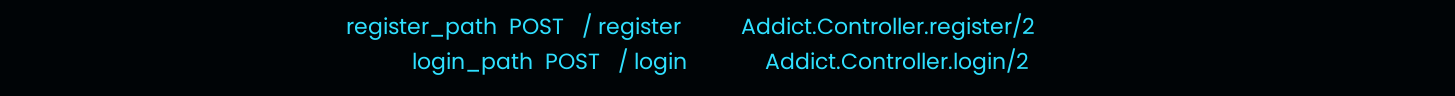register_path  POST   / register          Addict.Controller.register/2
           login_path  POST   / login             Addict.Controller.login/2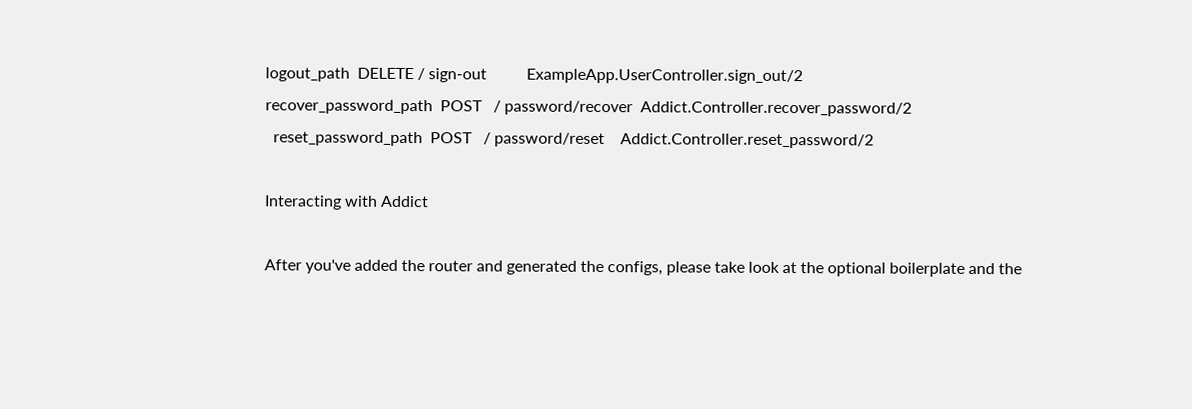logout_path  DELETE / sign-out          ExampleApp.UserController.sign_out/2
recover_password_path  POST   / password/recover  Addict.Controller.recover_password/2
  reset_password_path  POST   / password/reset    Addict.Controller.reset_password/2

Interacting with Addict

After you've added the router and generated the configs, please take look at the optional boilerplate and the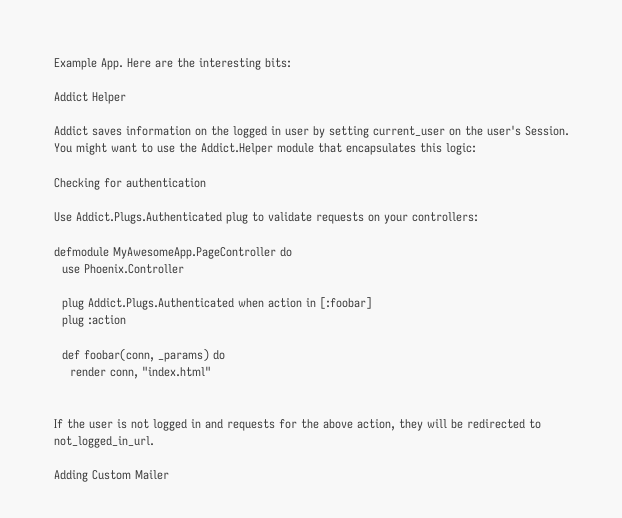Example App. Here are the interesting bits:

Addict Helper

Addict saves information on the logged in user by setting current_user on the user's Session. You might want to use the Addict.Helper module that encapsulates this logic:

Checking for authentication

Use Addict.Plugs.Authenticated plug to validate requests on your controllers:

defmodule MyAwesomeApp.PageController do
  use Phoenix.Controller

  plug Addict.Plugs.Authenticated when action in [:foobar]
  plug :action

  def foobar(conn, _params) do
    render conn, "index.html"


If the user is not logged in and requests for the above action, they will be redirected to not_logged_in_url.

Adding Custom Mailer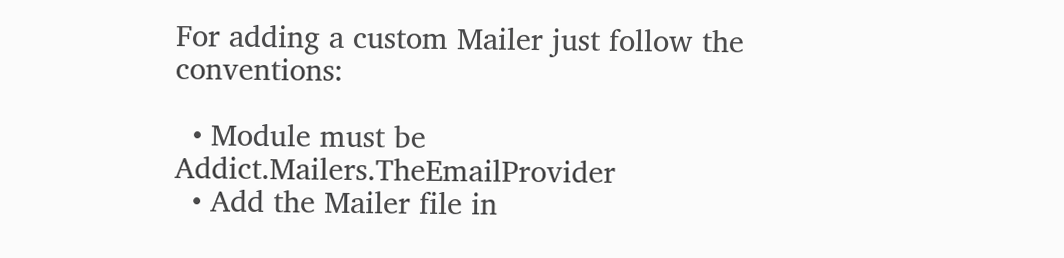For adding a custom Mailer just follow the conventions:

  • Module must be Addict.Mailers.TheEmailProvider
  • Add the Mailer file in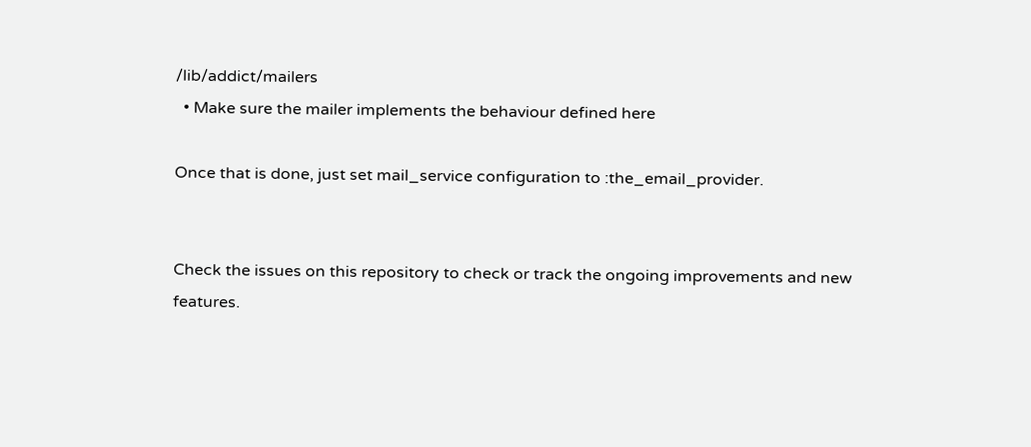/lib/addict/mailers
  • Make sure the mailer implements the behaviour defined here

Once that is done, just set mail_service configuration to :the_email_provider.


Check the issues on this repository to check or track the ongoing improvements and new features.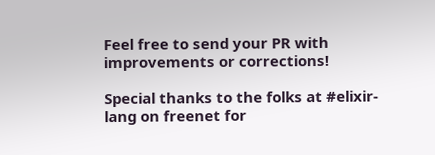Feel free to send your PR with improvements or corrections!

Special thanks to the folks at #elixir-lang on freenet for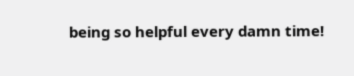being so helpful every damn time!